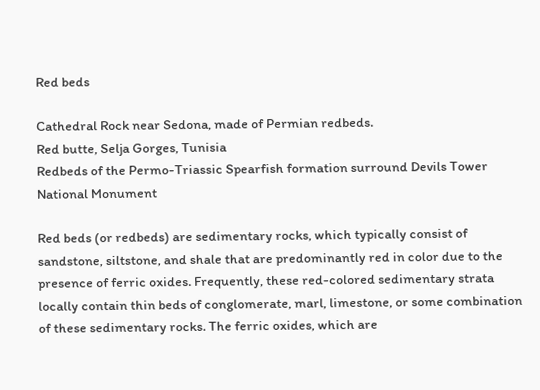Red beds

Cathedral Rock near Sedona, made of Permian redbeds.
Red butte, Selja Gorges, Tunisia
Redbeds of the Permo-Triassic Spearfish formation surround Devils Tower National Monument

Red beds (or redbeds) are sedimentary rocks, which typically consist of sandstone, siltstone, and shale that are predominantly red in color due to the presence of ferric oxides. Frequently, these red-colored sedimentary strata locally contain thin beds of conglomerate, marl, limestone, or some combination of these sedimentary rocks. The ferric oxides, which are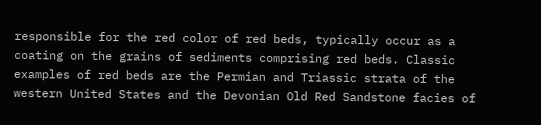responsible for the red color of red beds, typically occur as a coating on the grains of sediments comprising red beds. Classic examples of red beds are the Permian and Triassic strata of the western United States and the Devonian Old Red Sandstone facies of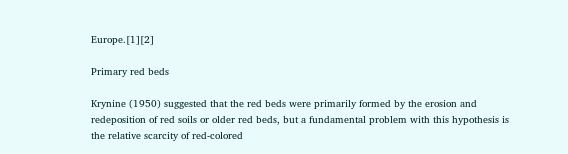Europe.[1][2]

Primary red beds

Krynine (1950) suggested that the red beds were primarily formed by the erosion and redeposition of red soils or older red beds, but a fundamental problem with this hypothesis is the relative scarcity of red-colored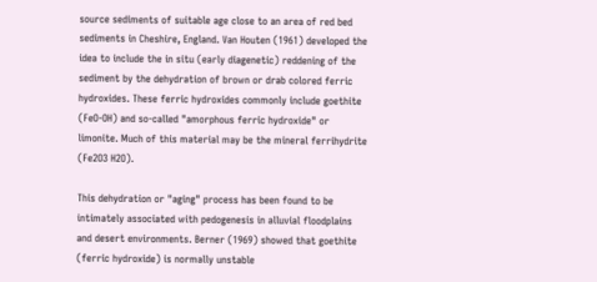source sediments of suitable age close to an area of red bed sediments in Cheshire, England. Van Houten (1961) developed the idea to include the in situ (early diagenetic) reddening of the sediment by the dehydration of brown or drab colored ferric hydroxides. These ferric hydroxides commonly include goethite (FeO-OH) and so-called "amorphous ferric hydroxide" or limonite. Much of this material may be the mineral ferrihydrite (Fe2O3 H2O).

This dehydration or "aging" process has been found to be intimately associated with pedogenesis in alluvial floodplains and desert environments. Berner (1969) showed that goethite (ferric hydroxide) is normally unstable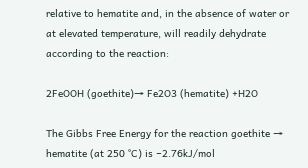relative to hematite and, in the absence of water or at elevated temperature, will readily dehydrate according to the reaction:

2FeOOH (goethite)→ Fe2O3 (hematite) +H2O

The Gibbs Free Energy for the reaction goethite → hematite (at 250 °C) is −2.76kJ/mol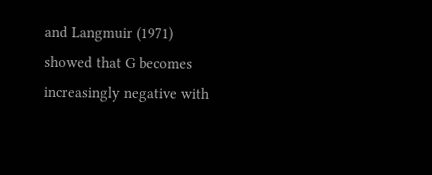and Langmuir (1971) showed that G becomes increasingly negative with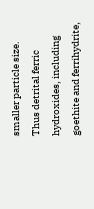smaller particle size. Thus detrital ferric hydroxides, including goethite and ferrihydrite,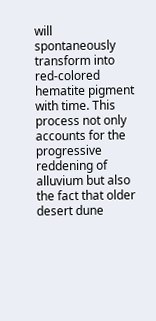will spontaneously transform into red-colored hematite pigment with time. This process not only accounts for the progressive reddening of alluvium but also the fact that older desert dune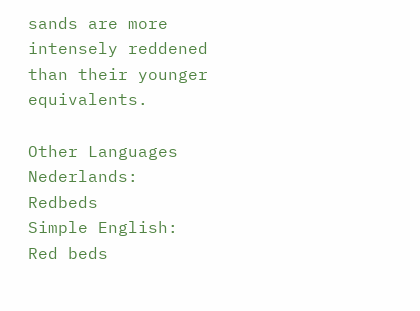sands are more intensely reddened than their younger equivalents.

Other Languages
Nederlands: Redbeds
Simple English: Red beds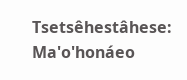Tsetsêhestâhese: Ma'o'honáeo